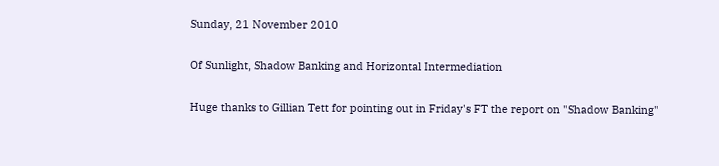Sunday, 21 November 2010

Of Sunlight, Shadow Banking and Horizontal Intermediation

Huge thanks to Gillian Tett for pointing out in Friday's FT the report on "Shadow Banking"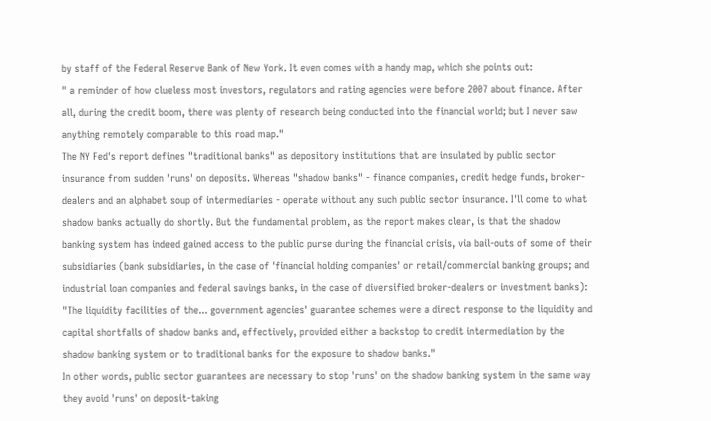by staff of the Federal Reserve Bank of New York. It even comes with a handy map, which she points out:
" a reminder of how clueless most investors, regulators and rating agencies were before 2007 about finance. After all, during the credit boom, there was plenty of research being conducted into the financial world; but I never saw anything remotely comparable to this road map."
The NY Fed's report defines "traditional banks" as depository institutions that are insulated by public sector insurance from sudden 'runs' on deposits. Whereas "shadow banks" - finance companies, credit hedge funds, broker-dealers and an alphabet soup of intermediaries - operate without any such public sector insurance. I'll come to what shadow banks actually do shortly. But the fundamental problem, as the report makes clear, is that the shadow banking system has indeed gained access to the public purse during the financial crisis, via bail-outs of some of their subsidiaries (bank subsidiaries, in the case of 'financial holding companies' or retail/commercial banking groups; and industrial loan companies and federal savings banks, in the case of diversified broker-dealers or investment banks):
"The liquidity facilities of the... government agencies' guarantee schemes were a direct response to the liquidity and capital shortfalls of shadow banks and, effectively, provided either a backstop to credit intermediation by the shadow banking system or to traditional banks for the exposure to shadow banks."
In other words, public sector guarantees are necessary to stop 'runs' on the shadow banking system in the same way they avoid 'runs' on deposit-taking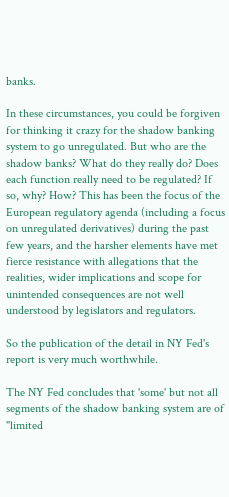banks.

In these circumstances, you could be forgiven for thinking it crazy for the shadow banking system to go unregulated. But who are the shadow banks? What do they really do? Does each function really need to be regulated? If so, why? How? This has been the focus of the European regulatory agenda (including a focus on unregulated derivatives) during the past few years, and the harsher elements have met fierce resistance with allegations that the realities, wider implications and scope for unintended consequences are not well understood by legislators and regulators.

So the publication of the detail in NY Fed's report is very much worthwhile.

The NY Fed concludes that 'some' but not all segments of the shadow banking system are of "limited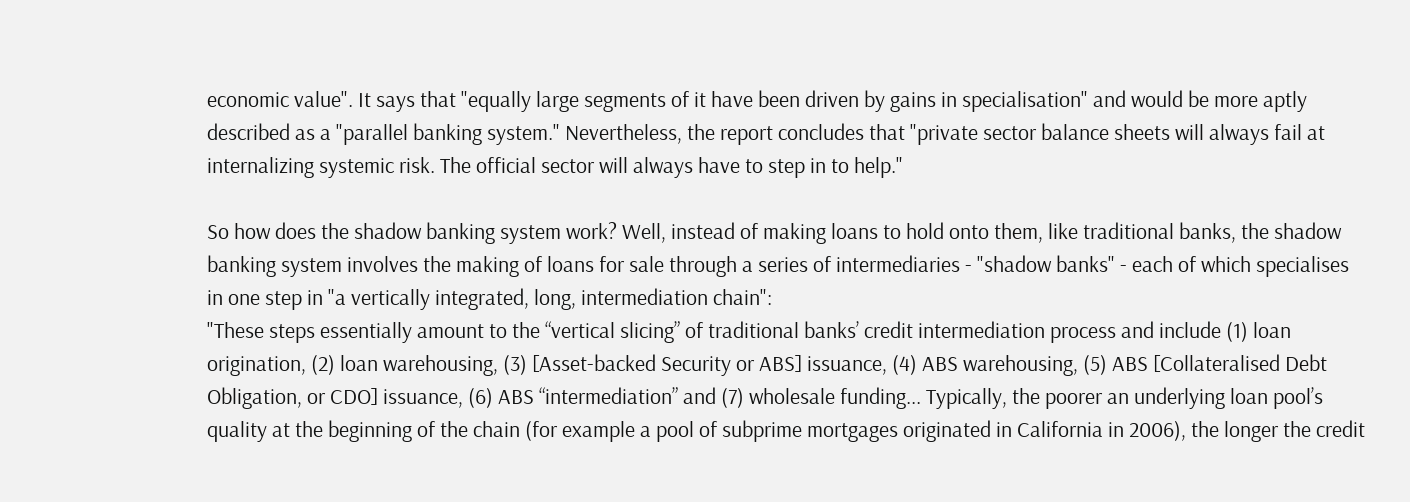economic value". It says that "equally large segments of it have been driven by gains in specialisation" and would be more aptly described as a "parallel banking system." Nevertheless, the report concludes that "private sector balance sheets will always fail at internalizing systemic risk. The official sector will always have to step in to help."

So how does the shadow banking system work? Well, instead of making loans to hold onto them, like traditional banks, the shadow banking system involves the making of loans for sale through a series of intermediaries - "shadow banks" - each of which specialises in one step in "a vertically integrated, long, intermediation chain":
"These steps essentially amount to the “vertical slicing” of traditional banks’ credit intermediation process and include (1) loan origination, (2) loan warehousing, (3) [Asset-backed Security or ABS] issuance, (4) ABS warehousing, (5) ABS [Collateralised Debt Obligation, or CDO] issuance, (6) ABS “intermediation” and (7) wholesale funding... Typically, the poorer an underlying loan pool’s quality at the beginning of the chain (for example a pool of subprime mortgages originated in California in 2006), the longer the credit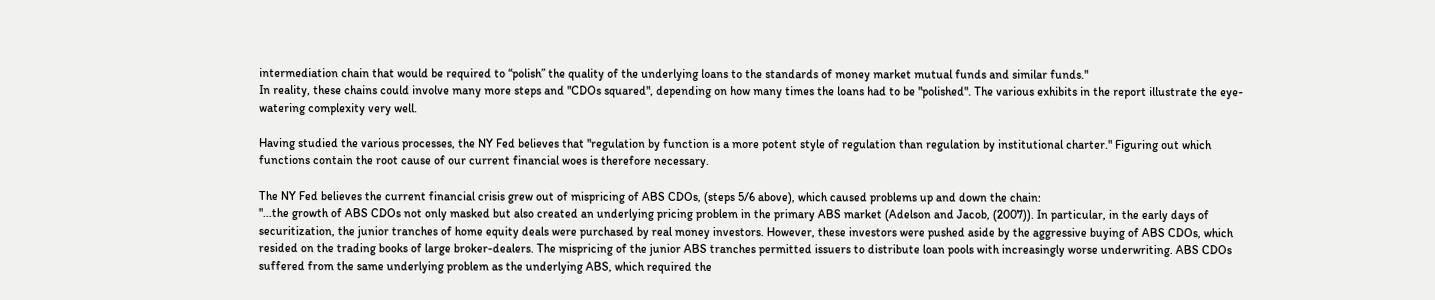intermediation chain that would be required to “polish” the quality of the underlying loans to the standards of money market mutual funds and similar funds."
In reality, these chains could involve many more steps and "CDOs squared", depending on how many times the loans had to be "polished". The various exhibits in the report illustrate the eye-watering complexity very well.

Having studied the various processes, the NY Fed believes that "regulation by function is a more potent style of regulation than regulation by institutional charter." Figuring out which functions contain the root cause of our current financial woes is therefore necessary.

The NY Fed believes the current financial crisis grew out of mispricing of ABS CDOs, (steps 5/6 above), which caused problems up and down the chain:
"...the growth of ABS CDOs not only masked but also created an underlying pricing problem in the primary ABS market (Adelson and Jacob, (2007)). In particular, in the early days of securitization, the junior tranches of home equity deals were purchased by real money investors. However, these investors were pushed aside by the aggressive buying of ABS CDOs, which resided on the trading books of large broker-dealers. The mispricing of the junior ABS tranches permitted issuers to distribute loan pools with increasingly worse underwriting. ABS CDOs suffered from the same underlying problem as the underlying ABS, which required the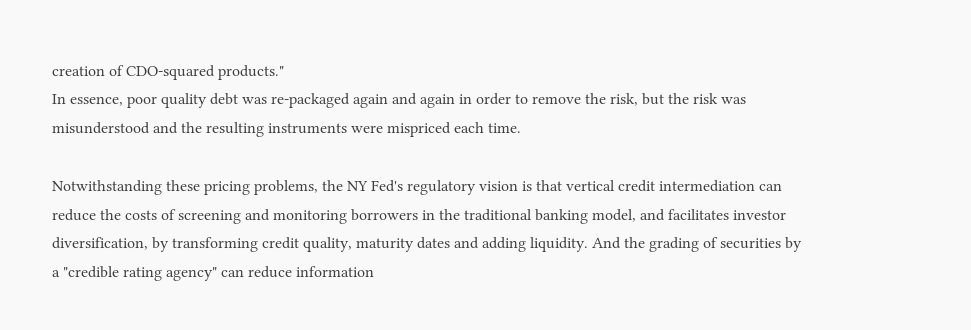creation of CDO-squared products."
In essence, poor quality debt was re-packaged again and again in order to remove the risk, but the risk was misunderstood and the resulting instruments were mispriced each time.

Notwithstanding these pricing problems, the NY Fed's regulatory vision is that vertical credit intermediation can reduce the costs of screening and monitoring borrowers in the traditional banking model, and facilitates investor diversification, by transforming credit quality, maturity dates and adding liquidity. And the grading of securities by a "credible rating agency" can reduce information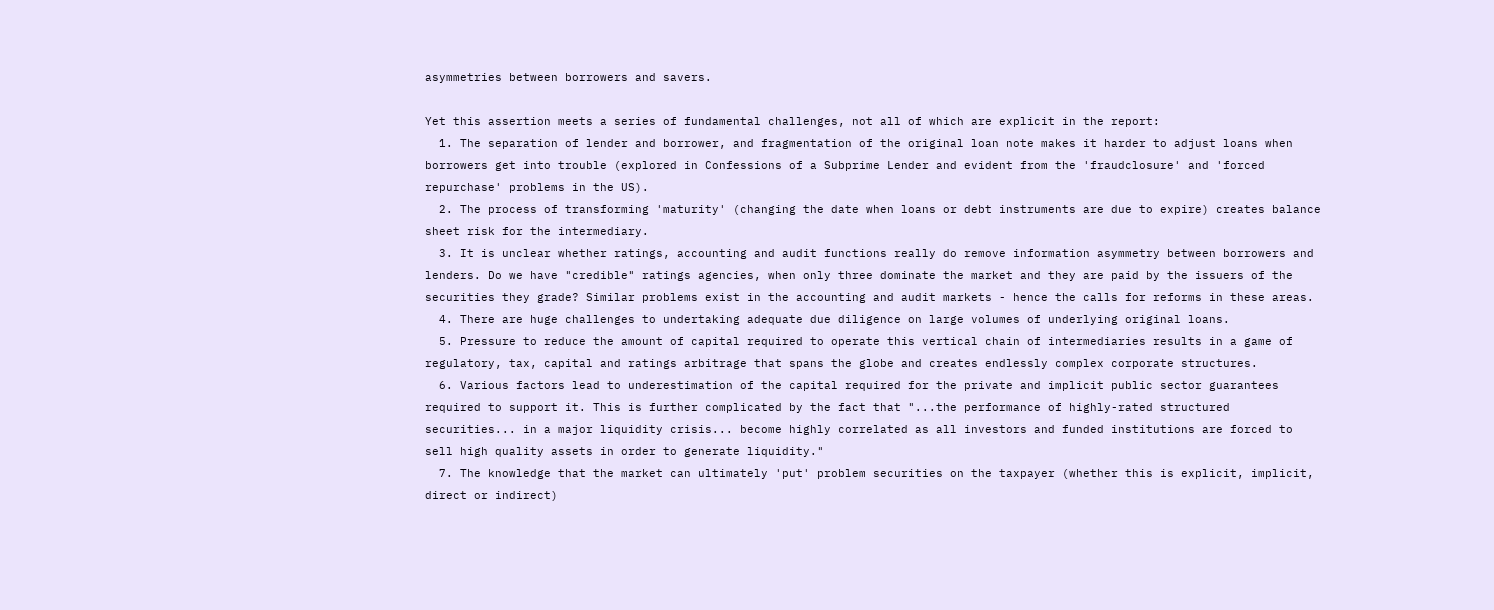asymmetries between borrowers and savers.

Yet this assertion meets a series of fundamental challenges, not all of which are explicit in the report:
  1. The separation of lender and borrower, and fragmentation of the original loan note makes it harder to adjust loans when borrowers get into trouble (explored in Confessions of a Subprime Lender and evident from the 'fraudclosure' and 'forced repurchase' problems in the US).
  2. The process of transforming 'maturity' (changing the date when loans or debt instruments are due to expire) creates balance sheet risk for the intermediary.
  3. It is unclear whether ratings, accounting and audit functions really do remove information asymmetry between borrowers and lenders. Do we have "credible" ratings agencies, when only three dominate the market and they are paid by the issuers of the securities they grade? Similar problems exist in the accounting and audit markets - hence the calls for reforms in these areas.
  4. There are huge challenges to undertaking adequate due diligence on large volumes of underlying original loans.
  5. Pressure to reduce the amount of capital required to operate this vertical chain of intermediaries results in a game of regulatory, tax, capital and ratings arbitrage that spans the globe and creates endlessly complex corporate structures.
  6. Various factors lead to underestimation of the capital required for the private and implicit public sector guarantees required to support it. This is further complicated by the fact that "...the performance of highly-rated structured securities... in a major liquidity crisis... become highly correlated as all investors and funded institutions are forced to sell high quality assets in order to generate liquidity."
  7. The knowledge that the market can ultimately 'put' problem securities on the taxpayer (whether this is explicit, implicit, direct or indirect)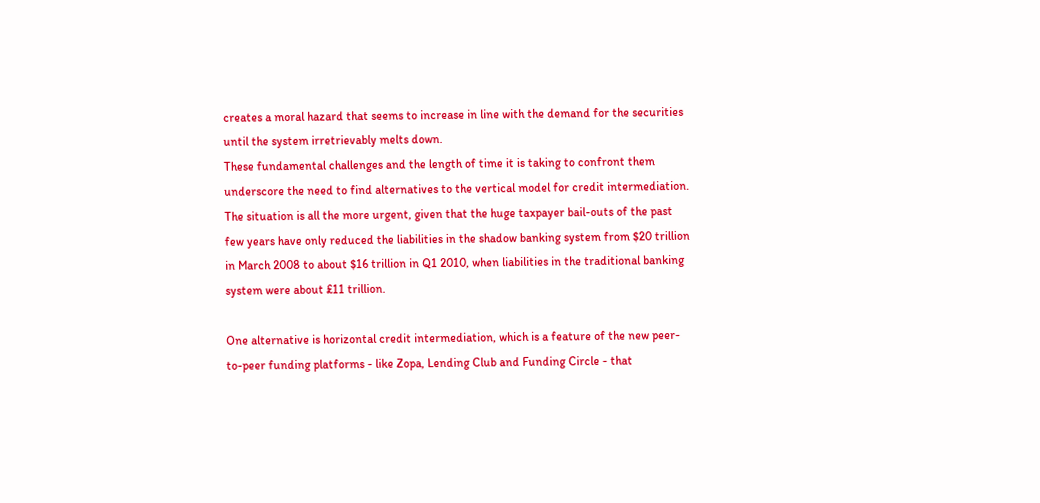creates a moral hazard that seems to increase in line with the demand for the securities until the system irretrievably melts down.
These fundamental challenges and the length of time it is taking to confront them underscore the need to find alternatives to the vertical model for credit intermediation. The situation is all the more urgent, given that the huge taxpayer bail-outs of the past few years have only reduced the liabilities in the shadow banking system from $20 trillion in March 2008 to about $16 trillion in Q1 2010, when liabilities in the traditional banking system were about £11 trillion.

One alternative is horizontal credit intermediation, which is a feature of the new peer-to-peer funding platforms - like Zopa, Lending Club and Funding Circle - that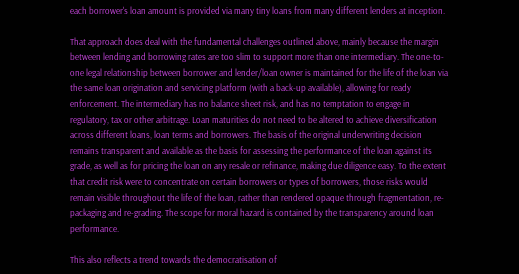each borrower's loan amount is provided via many tiny loans from many different lenders at inception.

That approach does deal with the fundamental challenges outlined above, mainly because the margin between lending and borrowing rates are too slim to support more than one intermediary. The one-to-one legal relationship between borrower and lender/loan owner is maintained for the life of the loan via the same loan origination and servicing platform (with a back-up available), allowing for ready enforcement. The intermediary has no balance sheet risk, and has no temptation to engage in regulatory, tax or other arbitrage. Loan maturities do not need to be altered to achieve diversification across different loans, loan terms and borrowers. The basis of the original underwriting decision remains transparent and available as the basis for assessing the performance of the loan against its grade, as well as for pricing the loan on any resale or refinance, making due diligence easy. To the extent that credit risk were to concentrate on certain borrowers or types of borrowers, those risks would remain visible throughout the life of the loan, rather than rendered opaque through fragmentation, re-packaging and re-grading. The scope for moral hazard is contained by the transparency around loan performance.

This also reflects a trend towards the democratisation of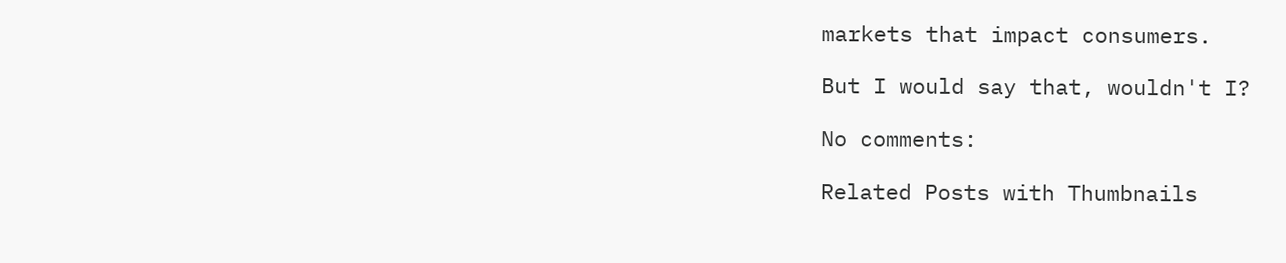markets that impact consumers.

But I would say that, wouldn't I?

No comments:

Related Posts with Thumbnails